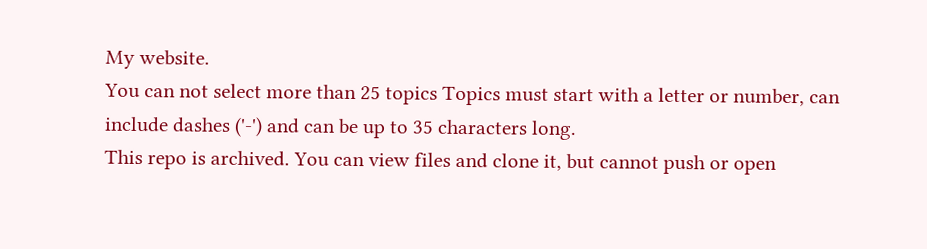My website.
You can not select more than 25 topics Topics must start with a letter or number, can include dashes ('-') and can be up to 35 characters long.
This repo is archived. You can view files and clone it, but cannot push or open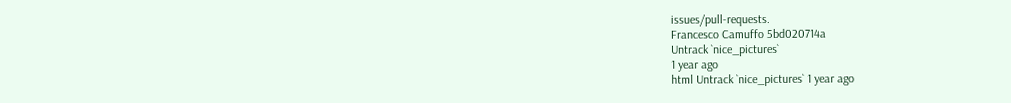issues/pull-requests.
Francesco Camuffo 5bd020714a
Untrack `nice_pictures`
1 year ago
html Untrack `nice_pictures` 1 year ago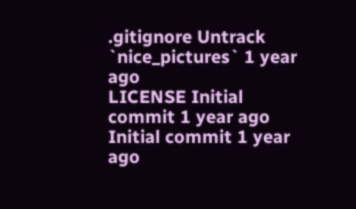.gitignore Untrack `nice_pictures` 1 year ago
LICENSE Initial commit 1 year ago Initial commit 1 year ago